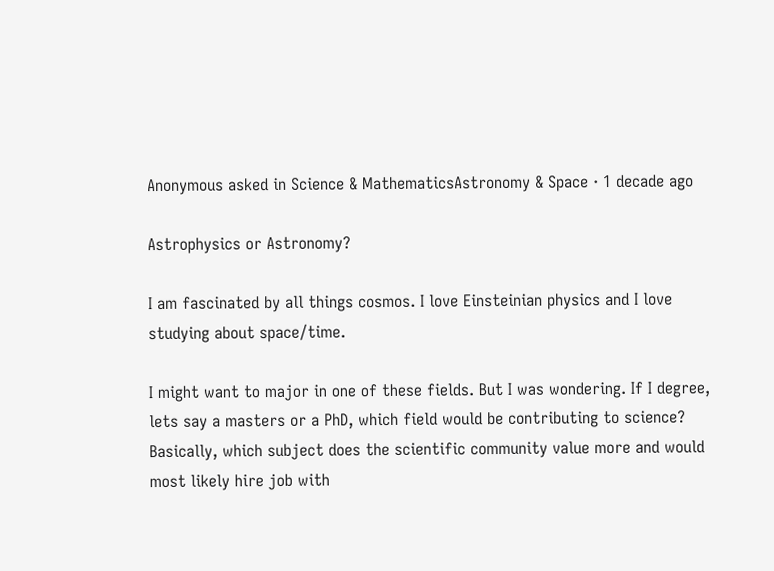Anonymous asked in Science & MathematicsAstronomy & Space · 1 decade ago

Astrophysics or Astronomy?

I am fascinated by all things cosmos. I love Einsteinian physics and I love studying about space/time.

I might want to major in one of these fields. But I was wondering. If I degree, lets say a masters or a PhD, which field would be contributing to science? Basically, which subject does the scientific community value more and would most likely hire job with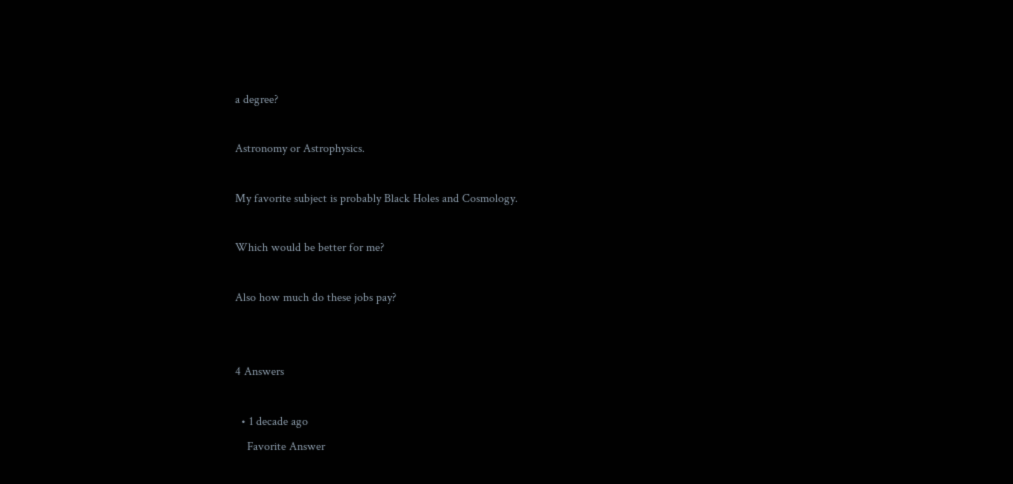a degree?

Astronomy or Astrophysics.

My favorite subject is probably Black Holes and Cosmology.

Which would be better for me?

Also how much do these jobs pay?


4 Answers

  • 1 decade ago
    Favorite Answer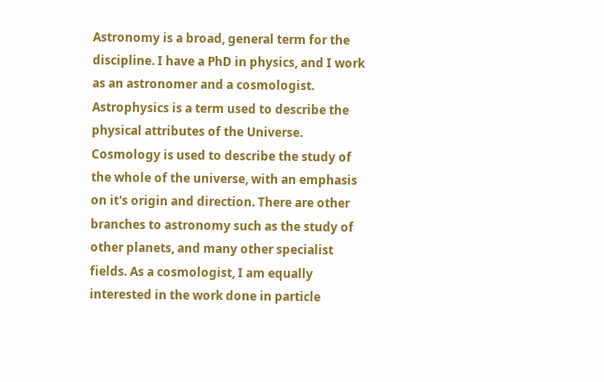Astronomy is a broad, general term for the discipline. I have a PhD in physics, and I work as an astronomer and a cosmologist. Astrophysics is a term used to describe the physical attributes of the Universe. Cosmology is used to describe the study of the whole of the universe, with an emphasis on it's origin and direction. There are other branches to astronomy such as the study of other planets, and many other specialist fields. As a cosmologist, I am equally interested in the work done in particle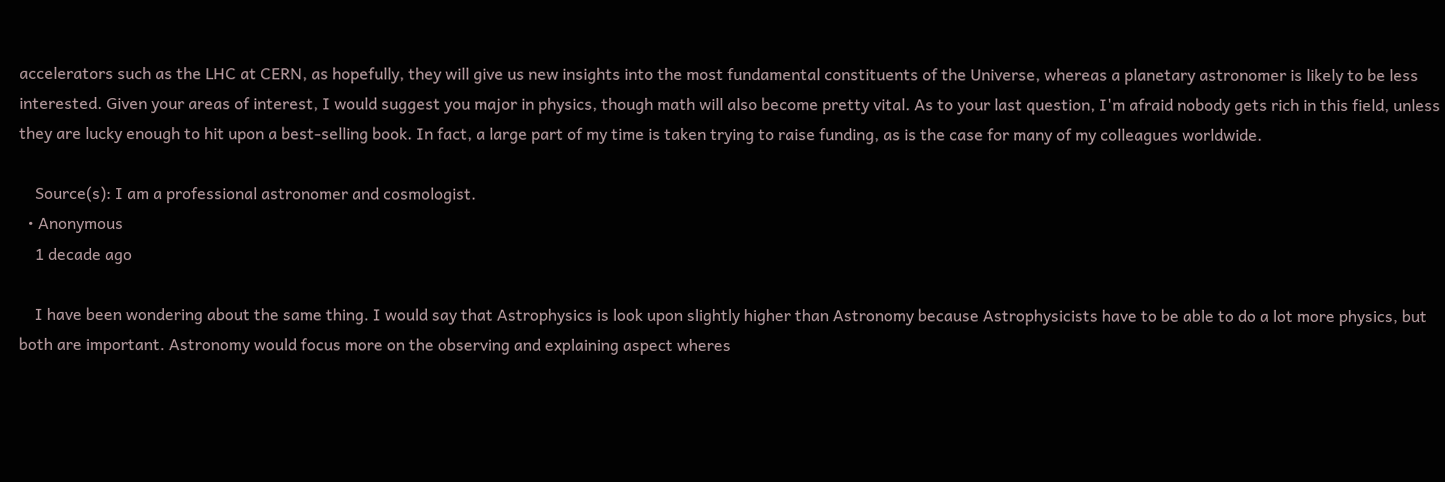accelerators such as the LHC at CERN, as hopefully, they will give us new insights into the most fundamental constituents of the Universe, whereas a planetary astronomer is likely to be less interested. Given your areas of interest, I would suggest you major in physics, though math will also become pretty vital. As to your last question, I'm afraid nobody gets rich in this field, unless they are lucky enough to hit upon a best-selling book. In fact, a large part of my time is taken trying to raise funding, as is the case for many of my colleagues worldwide.

    Source(s): I am a professional astronomer and cosmologist.
  • Anonymous
    1 decade ago

    I have been wondering about the same thing. I would say that Astrophysics is look upon slightly higher than Astronomy because Astrophysicists have to be able to do a lot more physics, but both are important. Astronomy would focus more on the observing and explaining aspect wheres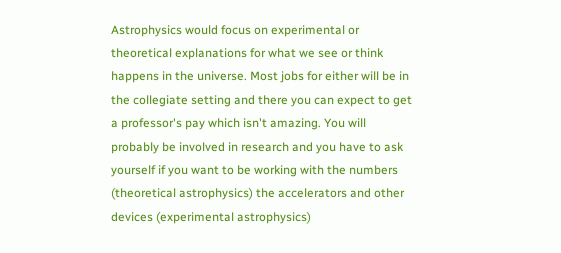Astrophysics would focus on experimental or theoretical explanations for what we see or think happens in the universe. Most jobs for either will be in the collegiate setting and there you can expect to get a professor's pay which isn't amazing. You will probably be involved in research and you have to ask yourself if you want to be working with the numbers (theoretical astrophysics) the accelerators and other devices (experimental astrophysics)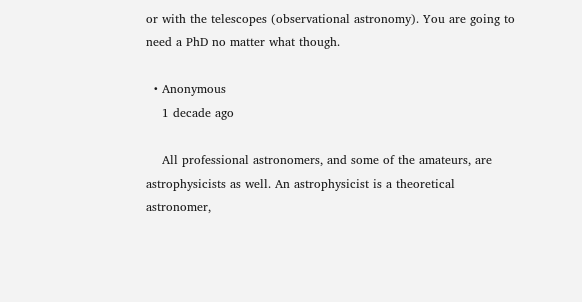or with the telescopes (observational astronomy). You are going to need a PhD no matter what though.

  • Anonymous
    1 decade ago

    All professional astronomers, and some of the amateurs, are astrophysicists as well. An astrophysicist is a theoretical astronomer,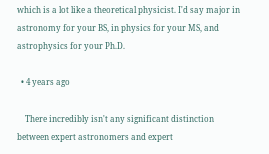which is a lot like a theoretical physicist. I'd say major in astronomy for your BS, in physics for your MS, and astrophysics for your Ph.D.

  • 4 years ago

    There incredibly isn't any significant distinction between expert astronomers and expert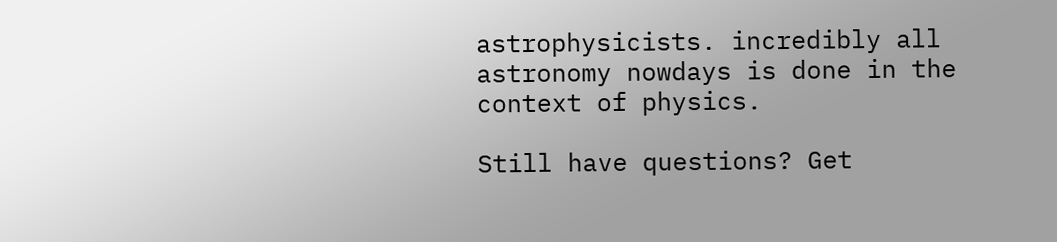astrophysicists. incredibly all astronomy nowdays is done in the context of physics.

Still have questions? Get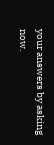your answers by asking now.